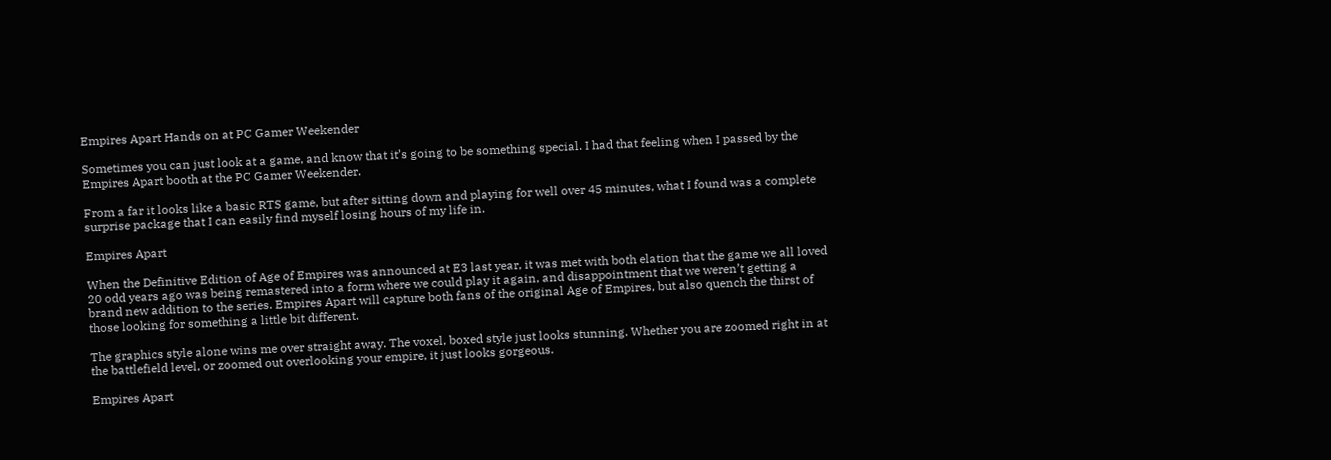Empires Apart Hands on at PC Gamer Weekender

Sometimes you can just look at a game, and know that it’s going to be something special. I had that feeling when I passed by the Empires Apart booth at the PC Gamer Weekender.

From a far it looks like a basic RTS game, but after sitting down and playing for well over 45 minutes, what I found was a complete surprise package that I can easily find myself losing hours of my life in.

Empires Apart

When the Definitive Edition of Age of Empires was announced at E3 last year, it was met with both elation that the game we all loved 20 odd years ago was being remastered into a form where we could play it again, and disappointment that we weren’t getting a brand new addition to the series. Empires Apart will capture both fans of the original Age of Empires, but also quench the thirst of those looking for something a little bit different.

The graphics style alone wins me over straight away. The voxel, boxed style just looks stunning. Whether you are zoomed right in at the battlefield level, or zoomed out overlooking your empire, it just looks gorgeous.

Empires Apart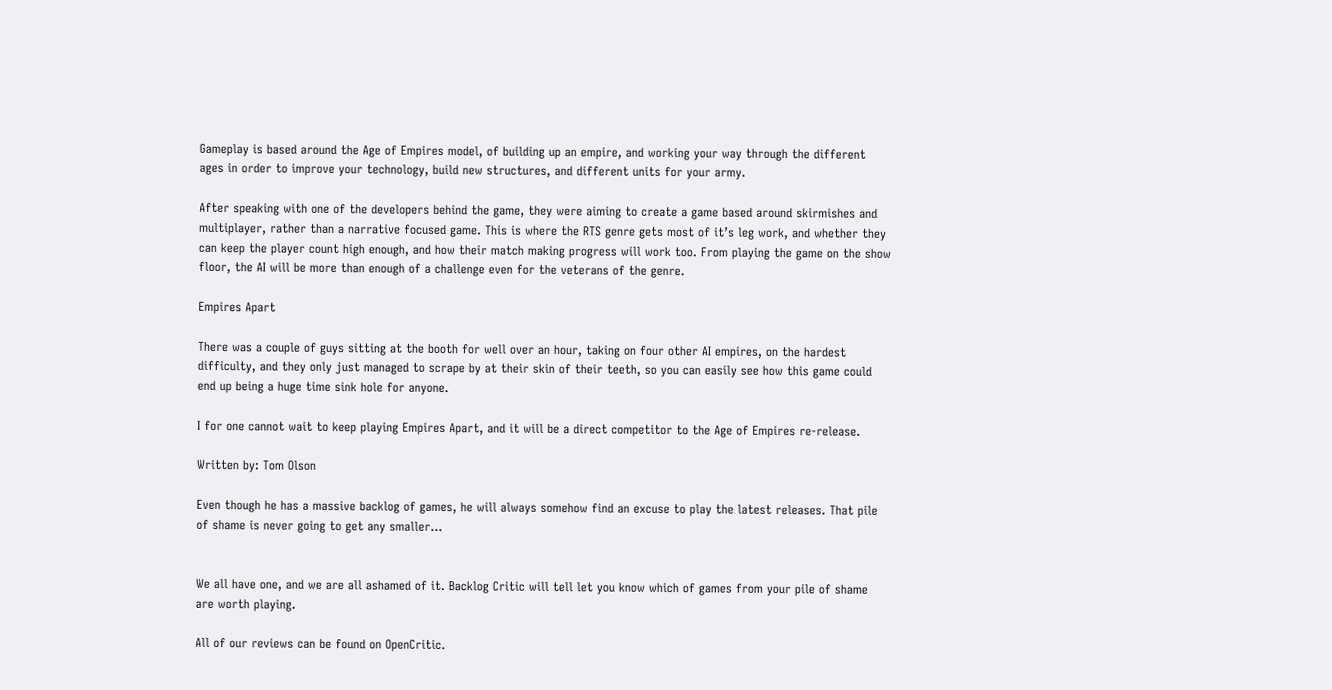Gameplay is based around the Age of Empires model, of building up an empire, and working your way through the different ages in order to improve your technology, build new structures, and different units for your army.

After speaking with one of the developers behind the game, they were aiming to create a game based around skirmishes and multiplayer, rather than a narrative focused game. This is where the RTS genre gets most of it’s leg work, and whether they can keep the player count high enough, and how their match making progress will work too. From playing the game on the show floor, the AI will be more than enough of a challenge even for the veterans of the genre.

Empires Apart

There was a couple of guys sitting at the booth for well over an hour, taking on four other AI empires, on the hardest difficulty, and they only just managed to scrape by at their skin of their teeth, so you can easily see how this game could end up being a huge time sink hole for anyone.

I for one cannot wait to keep playing Empires Apart, and it will be a direct competitor to the Age of Empires re-release.

Written by: Tom Olson

Even though he has a massive backlog of games, he will always somehow find an excuse to play the latest releases. That pile of shame is never going to get any smaller...


We all have one, and we are all ashamed of it. Backlog Critic will tell let you know which of games from your pile of shame are worth playing.

All of our reviews can be found on OpenCritic.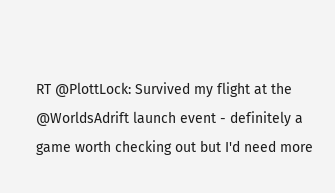RT @PlottLock: Survived my flight at the @WorldsAdrift launch event - definitely a game worth checking out but I'd need more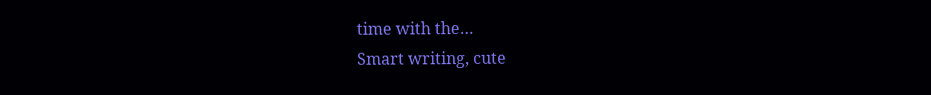time with the…
Smart writing, cute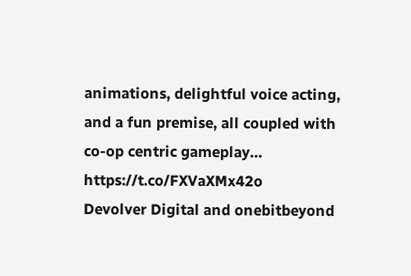animations, delightful voice acting, and a fun premise, all coupled with co-op centric gameplay… https://t.co/FXVaXMx42o
Devolver Digital and onebitbeyond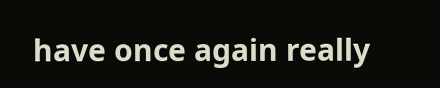have once again really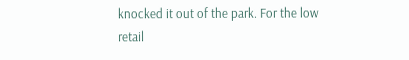knocked it out of the park. For the low retail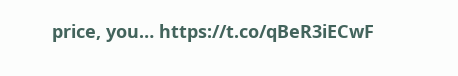price, you… https://t.co/qBeR3iECwF